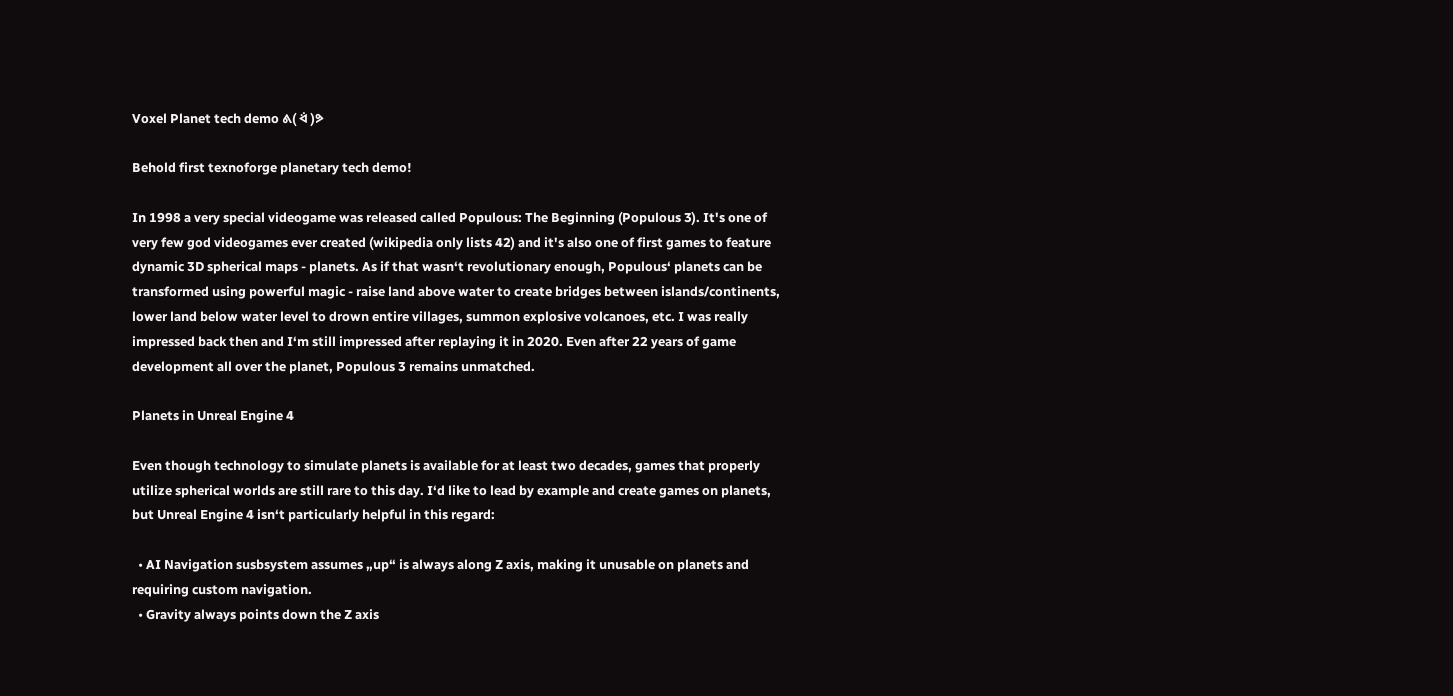Voxel Planet tech demo ᕕ( ᐛ )ᕗ

Behold first texnoforge planetary tech demo!

In 1998 a very special videogame was released called Populous: The Beginning (Populous 3). It's one of very few god videogames ever created (wikipedia only lists 42) and it's also one of first games to feature dynamic 3D spherical maps - planets. As if that wasn‘t revolutionary enough, Populous‘ planets can be transformed using powerful magic - raise land above water to create bridges between islands/continents, lower land below water level to drown entire villages, summon explosive volcanoes, etc. I was really impressed back then and I‘m still impressed after replaying it in 2020. Even after 22 years of game development all over the planet, Populous 3 remains unmatched.

Planets in Unreal Engine 4

Even though technology to simulate planets is available for at least two decades, games that properly utilize spherical worlds are still rare to this day. I‘d like to lead by example and create games on planets, but Unreal Engine 4 isn‘t particularly helpful in this regard:

  • AI Navigation susbsystem assumes „up“ is always along Z axis, making it unusable on planets and requiring custom navigation.
  • Gravity always points down the Z axis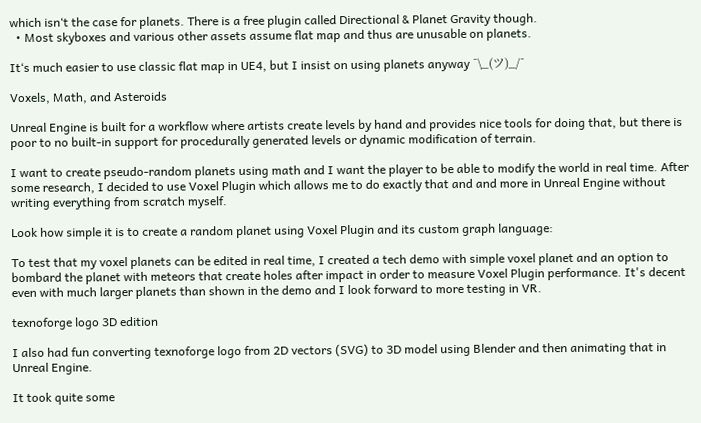which isn‘t the case for planets. There is a free plugin called Directional & Planet Gravity though.
  • Most skyboxes and various other assets assume flat map and thus are unusable on planets.

It‘s much easier to use classic flat map in UE4, but I insist on using planets anyway ¯\_(ツ)_/¯

Voxels, Math, and Asteroids

Unreal Engine is built for a workflow where artists create levels by hand and provides nice tools for doing that, but there is poor to no built-in support for procedurally generated levels or dynamic modification of terrain.

I want to create pseudo-random planets using math and I want the player to be able to modify the world in real time. After some research, I decided to use Voxel Plugin which allows me to do exactly that and and more in Unreal Engine without writing everything from scratch myself.

Look how simple it is to create a random planet using Voxel Plugin and its custom graph language:

To test that my voxel planets can be edited in real time, I created a tech demo with simple voxel planet and an option to bombard the planet with meteors that create holes after impact in order to measure Voxel Plugin performance. It's decent even with much larger planets than shown in the demo and I look forward to more testing in VR.

texnoforge logo 3D edition

I also had fun converting texnoforge logo from 2D vectors (SVG) to 3D model using Blender and then animating that in Unreal Engine.

It took quite some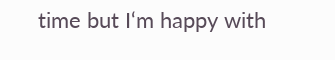time but I‘m happy with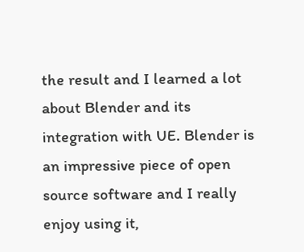the result and I learned a lot about Blender and its integration with UE. Blender is an impressive piece of open source software and I really enjoy using it,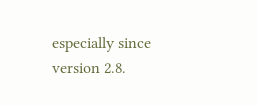especially since version 2.8.